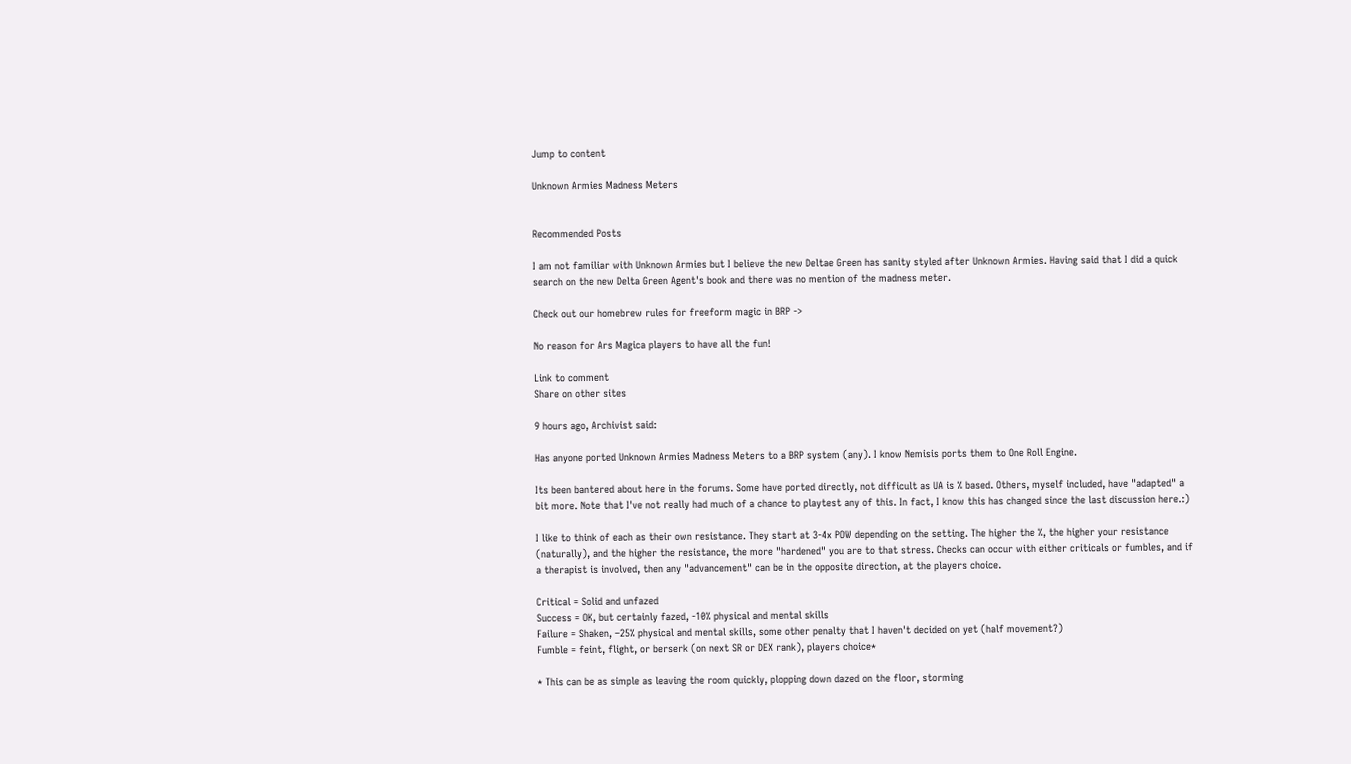Jump to content

Unknown Armies Madness Meters


Recommended Posts

I am not familiar with Unknown Armies but I believe the new Deltae Green has sanity styled after Unknown Armies. Having said that I did a quick search on the new Delta Green Agent's book and there was no mention of the madness meter.

Check out our homebrew rules for freeform magic in BRP ->

No reason for Ars Magica players to have all the fun!

Link to comment
Share on other sites

9 hours ago, Archivist said:

Has anyone ported Unknown Armies Madness Meters to a BRP system (any). I know Nemisis ports them to One Roll Engine.

Its been bantered about here in the forums. Some have ported directly, not difficult as UA is % based. Others, myself included, have "adapted" a bit more. Note that I've not really had much of a chance to playtest any of this. In fact, I know this has changed since the last discussion here.:)

I like to think of each as their own resistance. They start at 3-4x POW depending on the setting. The higher the %, the higher your resistance (naturally), and the higher the resistance, the more "hardened" you are to that stress. Checks can occur with either criticals or fumbles, and if a therapist is involved, then any "advancement" can be in the opposite direction, at the players choice.

Critical = Solid and unfazed
Success = OK, but certainly fazed, -10% physical and mental skills
Failure = Shaken, –25% physical and mental skills, some other penalty that I haven't decided on yet (half movement?)
Fumble = feint, flight, or berserk (on next SR or DEX rank), players choice*

* This can be as simple as leaving the room quickly, plopping down dazed on the floor, storming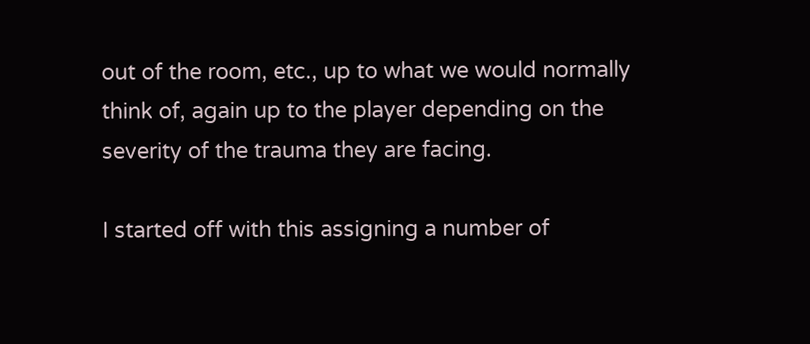out of the room, etc., up to what we would normally think of, again up to the player depending on the severity of the trauma they are facing.

I started off with this assigning a number of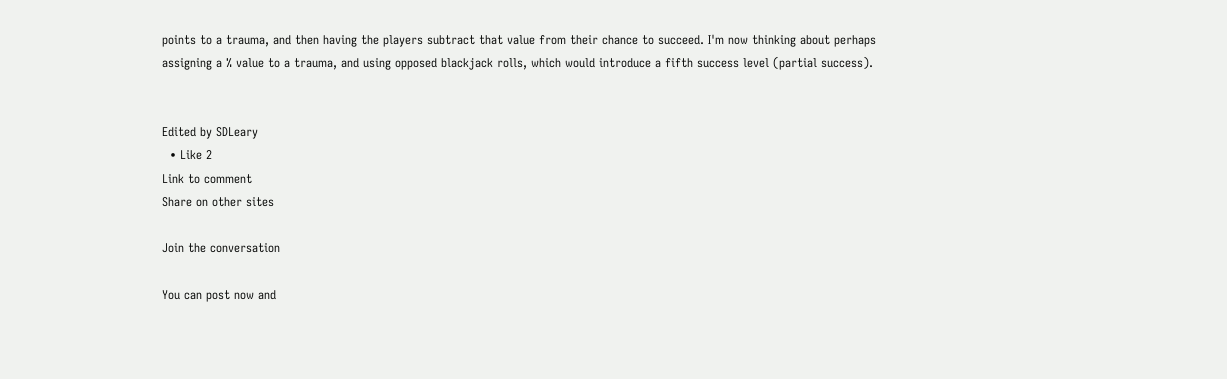points to a trauma, and then having the players subtract that value from their chance to succeed. I'm now thinking about perhaps assigning a % value to a trauma, and using opposed blackjack rolls, which would introduce a fifth success level (partial success).


Edited by SDLeary
  • Like 2
Link to comment
Share on other sites

Join the conversation

You can post now and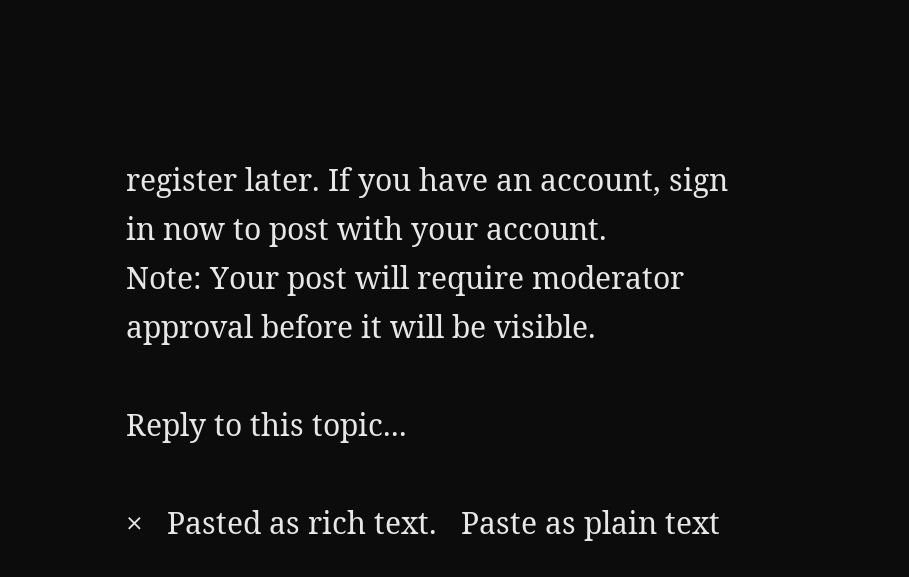register later. If you have an account, sign in now to post with your account.
Note: Your post will require moderator approval before it will be visible.

Reply to this topic...

×   Pasted as rich text.   Paste as plain text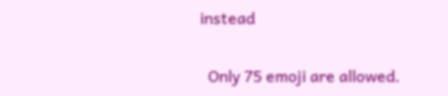instead

  Only 75 emoji are allowed.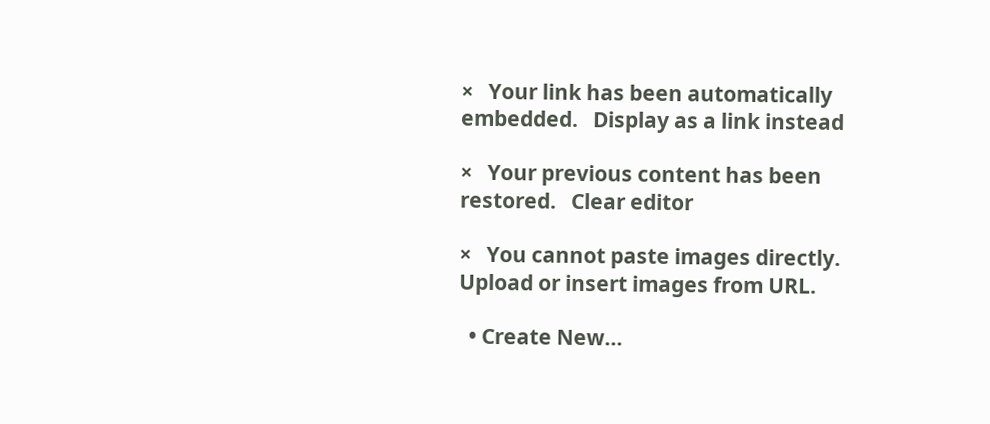×   Your link has been automatically embedded.   Display as a link instead

×   Your previous content has been restored.   Clear editor

×   You cannot paste images directly. Upload or insert images from URL.

  • Create New...